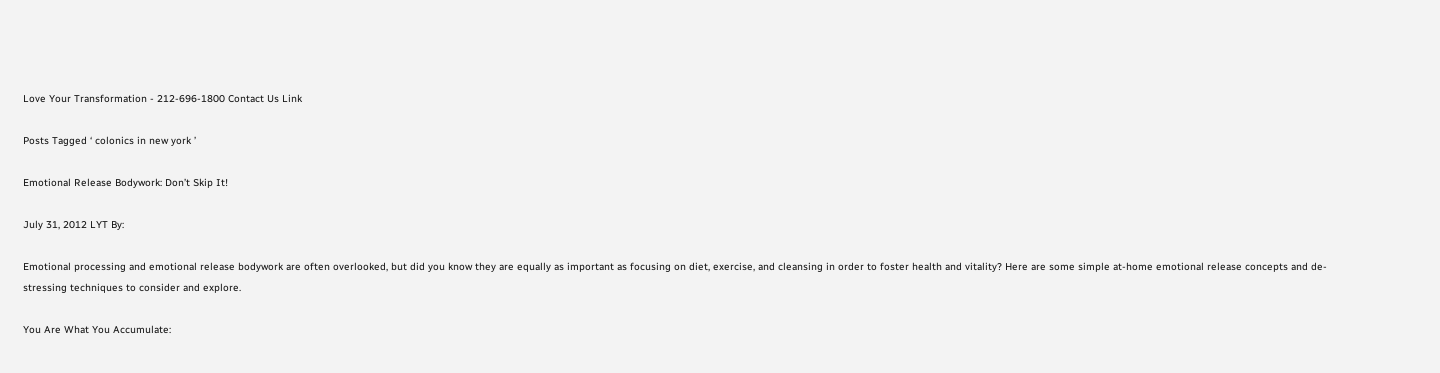Love Your Transformation - 212-696-1800 Contact Us Link

Posts Tagged ‘ colonics in new york ’

Emotional Release Bodywork: Don’t Skip It!

July 31, 2012 LYT By:

Emotional processing and emotional release bodywork are often overlooked, but did you know they are equally as important as focusing on diet, exercise, and cleansing in order to foster health and vitality? Here are some simple at-home emotional release concepts and de-stressing techniques to consider and explore.

You Are What You Accumulate: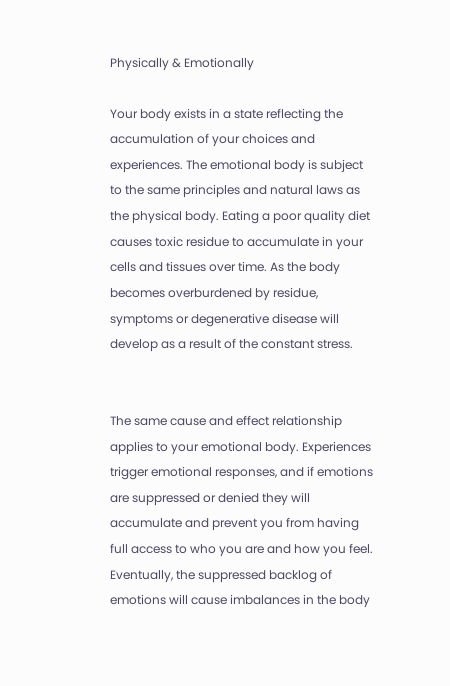Physically & Emotionally

Your body exists in a state reflecting the accumulation of your choices and experiences. The emotional body is subject to the same principles and natural laws as the physical body. Eating a poor quality diet causes toxic residue to accumulate in your cells and tissues over time. As the body becomes overburdened by residue, symptoms or degenerative disease will develop as a result of the constant stress.


The same cause and effect relationship applies to your emotional body. Experiences trigger emotional responses, and if emotions are suppressed or denied they will accumulate and prevent you from having full access to who you are and how you feel. Eventually, the suppressed backlog of emotions will cause imbalances in the body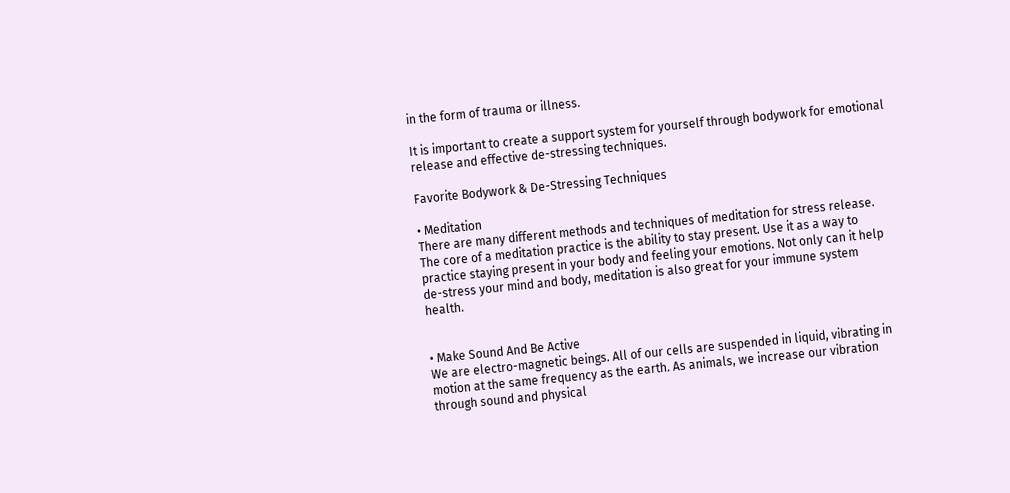in the form of trauma or illness.

It is important to create a support system for yourself through bodywork for emotional release and effective de-stressing techniques.

Favorite Bodywork & De-Stressing Techniques

• Meditation
There are many different methods and techniques of meditation for stress release. The core of a meditation practice is the ability to stay present. Use it as a way to practice staying present in your body and feeling your emotions. Not only can it help de-stress your mind and body, meditation is also great for your immune system health.


• Make Sound And Be Active
We are electro-magnetic beings. All of our cells are suspended in liquid, vibrating in motion at the same frequency as the earth. As animals, we increase our vibration through sound and physical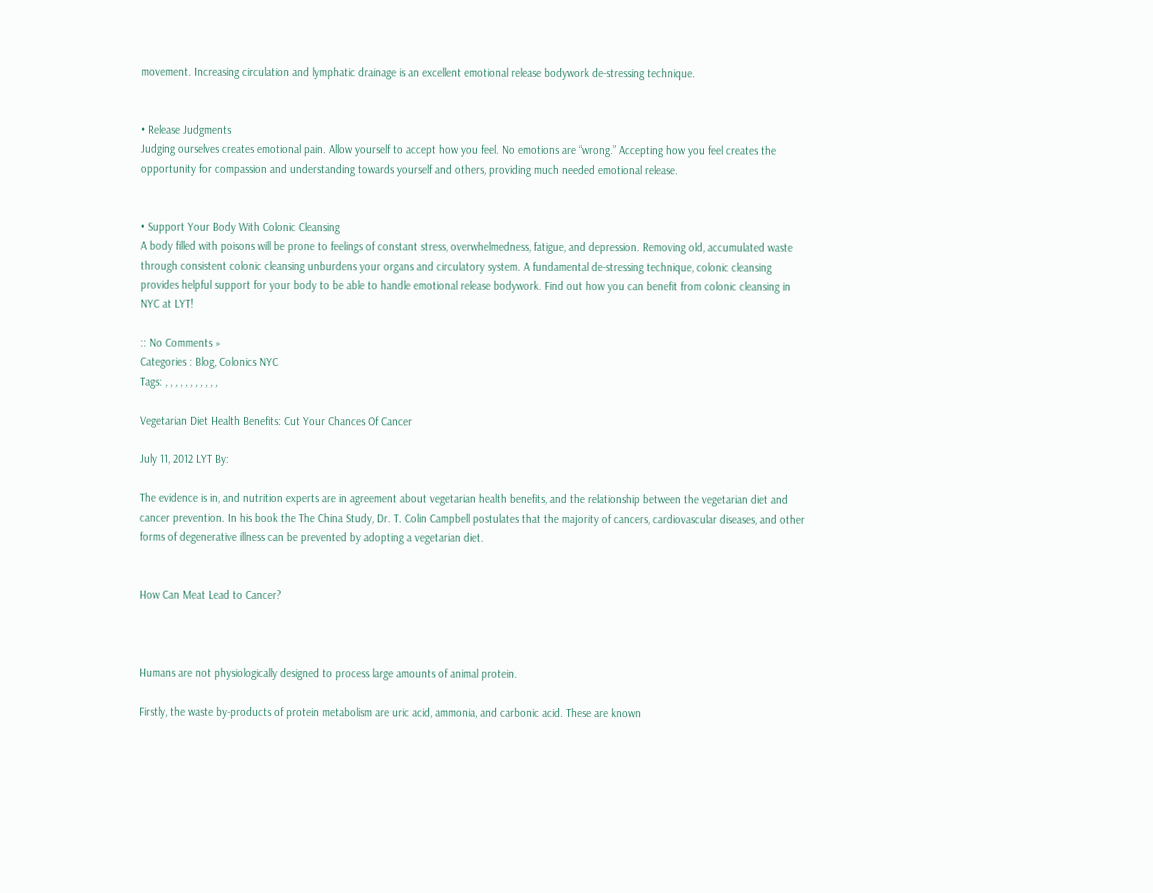movement. Increasing circulation and lymphatic drainage is an excellent emotional release bodywork de-stressing technique.


• Release Judgments
Judging ourselves creates emotional pain. Allow yourself to accept how you feel. No emotions are “wrong.” Accepting how you feel creates the opportunity for compassion and understanding towards yourself and others, providing much needed emotional release.


• Support Your Body With Colonic Cleansing
A body filled with poisons will be prone to feelings of constant stress, overwhelmedness, fatigue, and depression. Removing old, accumulated waste through consistent colonic cleansing unburdens your organs and circulatory system. A fundamental de-stressing technique, colonic cleansing provides helpful support for your body to be able to handle emotional release bodywork. Find out how you can benefit from colonic cleansing in NYC at LYT!

:: No Comments »
Categories : Blog, Colonics NYC
Tags: , , , , , , , , , , ,

Vegetarian Diet Health Benefits: Cut Your Chances Of Cancer

July 11, 2012 LYT By:

The evidence is in, and nutrition experts are in agreement about vegetarian health benefits, and the relationship between the vegetarian diet and cancer prevention. In his book the The China Study, Dr. T. Colin Campbell postulates that the majority of cancers, cardiovascular diseases, and other forms of degenerative illness can be prevented by adopting a vegetarian diet.


How Can Meat Lead to Cancer?



Humans are not physiologically designed to process large amounts of animal protein.

Firstly, the waste by-products of protein metabolism are uric acid, ammonia, and carbonic acid. These are known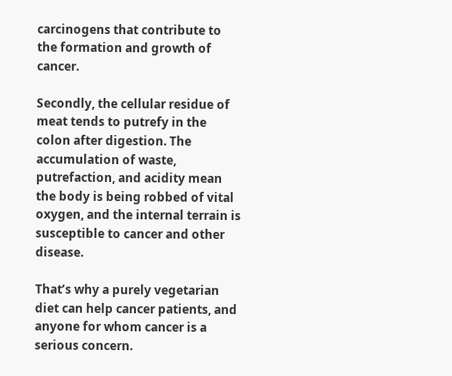carcinogens that contribute to the formation and growth of cancer.

Secondly, the cellular residue of meat tends to putrefy in the colon after digestion. The accumulation of waste, putrefaction, and acidity mean the body is being robbed of vital oxygen, and the internal terrain is susceptible to cancer and other disease.

That’s why a purely vegetarian diet can help cancer patients, and anyone for whom cancer is a serious concern.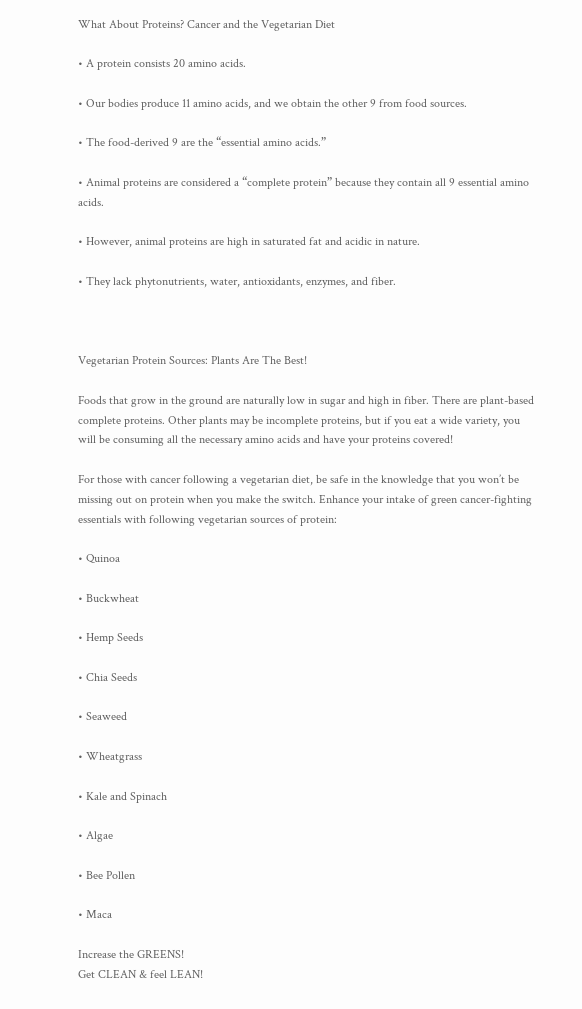What About Proteins? Cancer and the Vegetarian Diet

• A protein consists 20 amino acids.

• Our bodies produce 11 amino acids, and we obtain the other 9 from food sources.

• The food-derived 9 are the “essential amino acids.”

• Animal proteins are considered a “complete protein” because they contain all 9 essential amino acids.

• However, animal proteins are high in saturated fat and acidic in nature.

• They lack phytonutrients, water, antioxidants, enzymes, and fiber.



Vegetarian Protein Sources: Plants Are The Best!

Foods that grow in the ground are naturally low in sugar and high in fiber. There are plant-based complete proteins. Other plants may be incomplete proteins, but if you eat a wide variety, you will be consuming all the necessary amino acids and have your proteins covered!

For those with cancer following a vegetarian diet, be safe in the knowledge that you won’t be missing out on protein when you make the switch. Enhance your intake of green cancer-fighting essentials with following vegetarian sources of protein:

• Quinoa

• Buckwheat

• Hemp Seeds

• Chia Seeds

• Seaweed

• Wheatgrass

• Kale and Spinach

• Algae

• Bee Pollen

• Maca

Increase the GREENS!
Get CLEAN & feel LEAN!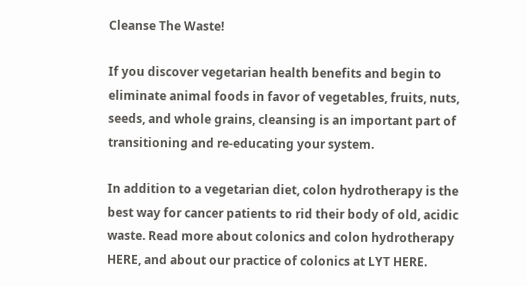Cleanse The Waste!

If you discover vegetarian health benefits and begin to eliminate animal foods in favor of vegetables, fruits, nuts, seeds, and whole grains, cleansing is an important part of transitioning and re-educating your system.

In addition to a vegetarian diet, colon hydrotherapy is the best way for cancer patients to rid their body of old, acidic waste. Read more about colonics and colon hydrotherapy HERE, and about our practice of colonics at LYT HERE.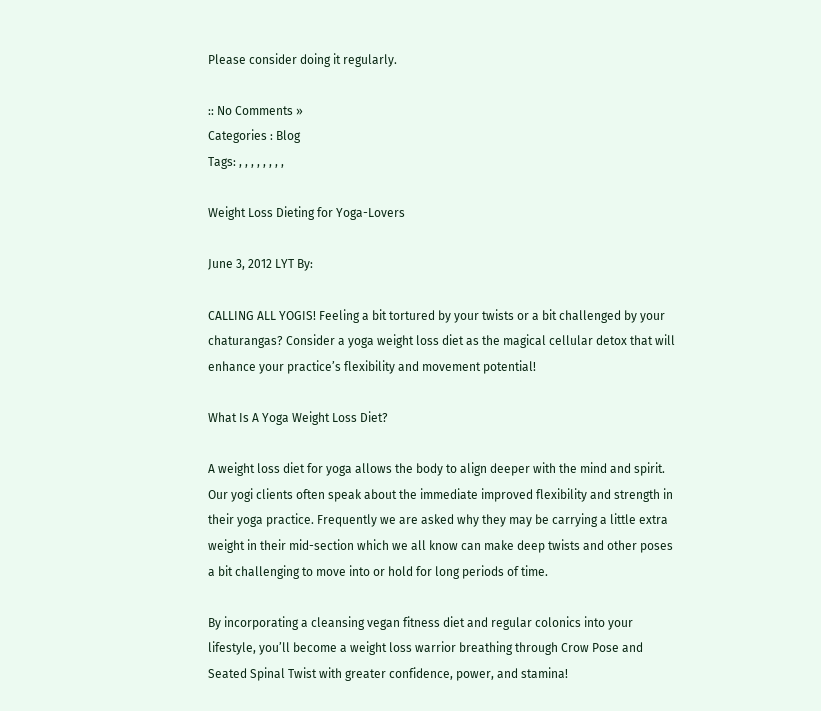Please consider doing it regularly.

:: No Comments »
Categories : Blog
Tags: , , , , , , , ,

Weight Loss Dieting for Yoga-Lovers

June 3, 2012 LYT By:

CALLING ALL YOGIS! Feeling a bit tortured by your twists or a bit challenged by your chaturangas? Consider a yoga weight loss diet as the magical cellular detox that will enhance your practice’s flexibility and movement potential!

What Is A Yoga Weight Loss Diet?

A weight loss diet for yoga allows the body to align deeper with the mind and spirit. Our yogi clients often speak about the immediate improved flexibility and strength in their yoga practice. Frequently we are asked why they may be carrying a little extra weight in their mid-section which we all know can make deep twists and other poses a bit challenging to move into or hold for long periods of time.

By incorporating a cleansing vegan fitness diet and regular colonics into your lifestyle, you’ll become a weight loss warrior breathing through Crow Pose and Seated Spinal Twist with greater confidence, power, and stamina!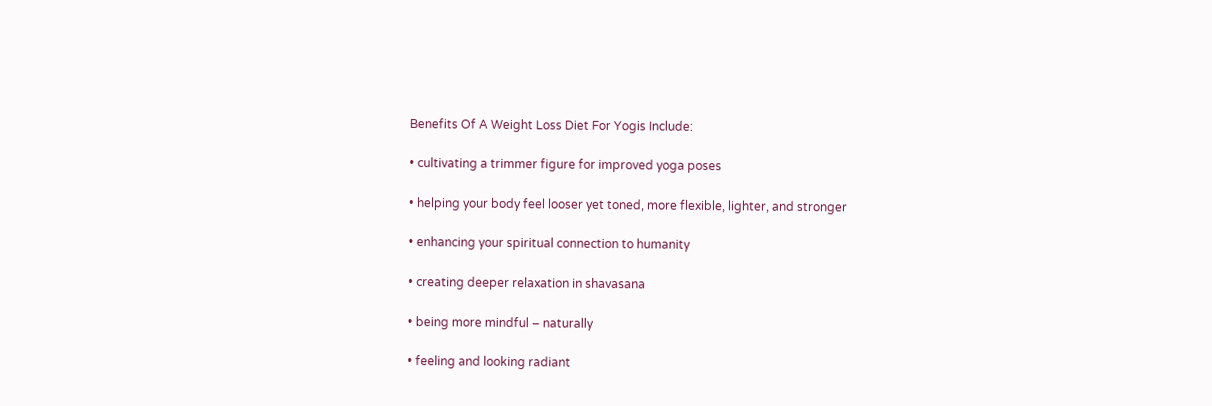Benefits Of A Weight Loss Diet For Yogis Include:

• cultivating a trimmer figure for improved yoga poses

• helping your body feel looser yet toned, more flexible, lighter, and stronger

• enhancing your spiritual connection to humanity

• creating deeper relaxation in shavasana

• being more mindful – naturally

• feeling and looking radiant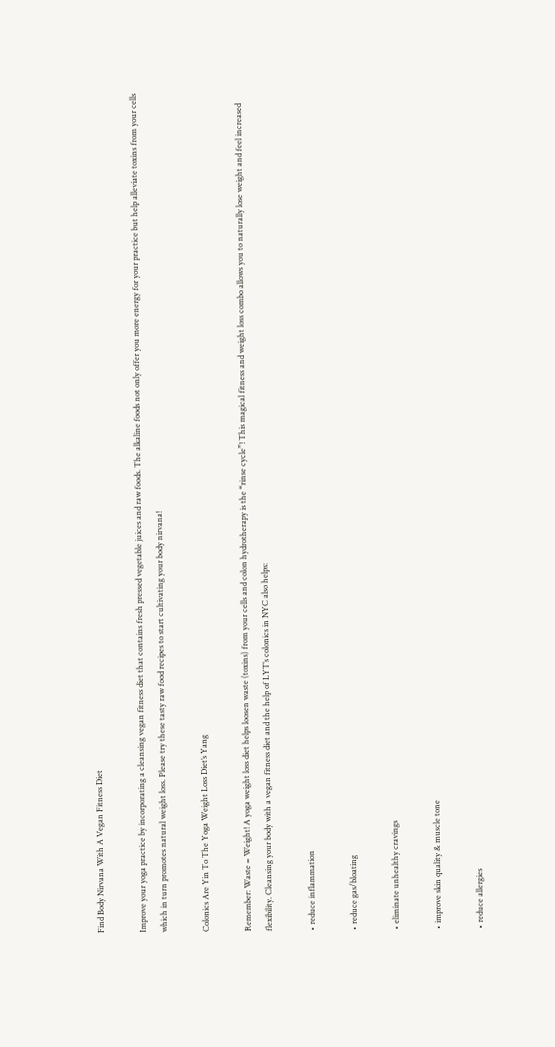Find Body Nirvana With A Vegan Fitness Diet

Improve your yoga practice by incorporating a cleansing vegan fitness diet that contains fresh pressed vegetable juices and raw foods. The alkaline foods not only offer you more energy for your practice but help alleviate toxins from your cells which in turn promotes natural weight loss. Please try these tasty raw food recipes to start cultivating your body nirvana!

Colonics Are Yin To The Yoga Weight Loss Diet’s Yang

Remember: Waste = Weight! A yoga weight loss diet helps loosen waste (toxins) from your cells and colon hydrotherapy is the “rinse cycle”! This magical fitness and weight loss combo allows you to naturally lose weight and feel increased flexibility. Cleansing your body with a vegan fitness diet and the help of LYT’s colonics in NYC also helps:

• reduce inflammation

• reduce gas/bloating

• eliminate unhealthy cravings

• improve skin quality & muscle tone

• reduce allergies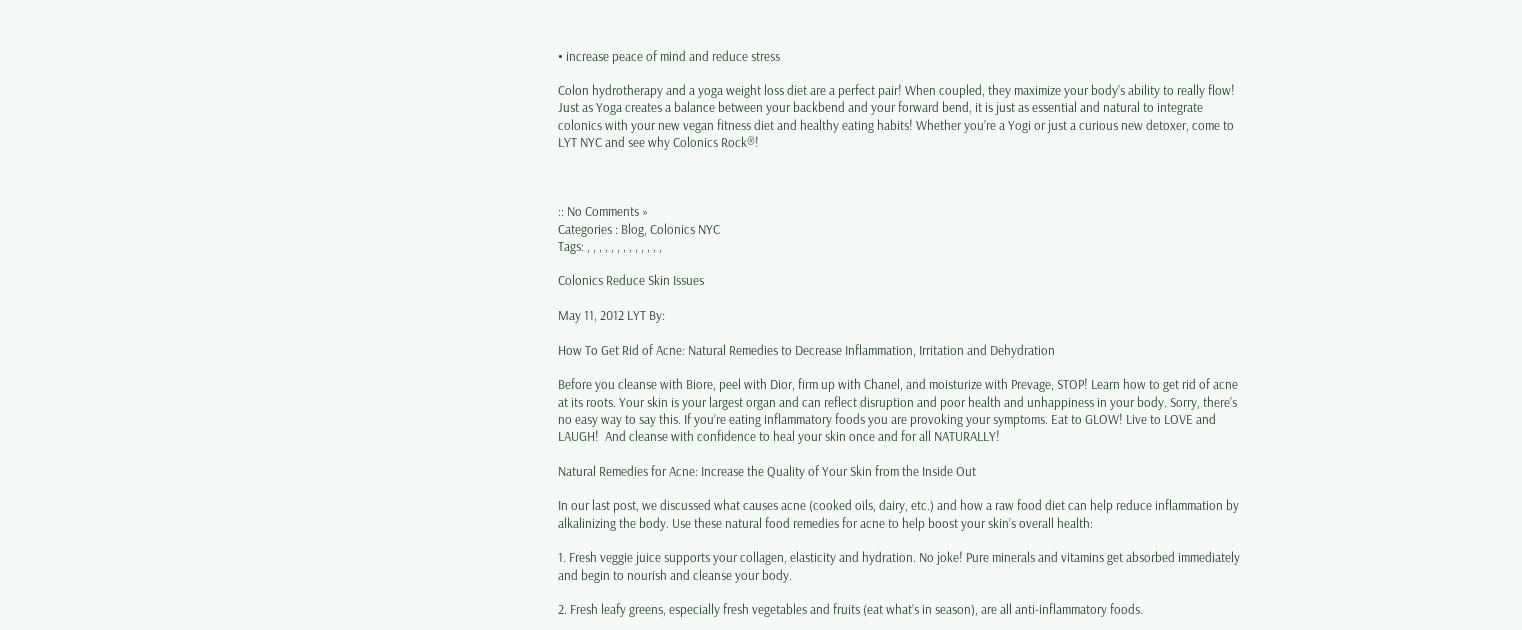• increase peace of mind and reduce stress

Colon hydrotherapy and a yoga weight loss diet are a perfect pair! When coupled, they maximize your body’s ability to really flow! Just as Yoga creates a balance between your backbend and your forward bend, it is just as essential and natural to integrate colonics with your new vegan fitness diet and healthy eating habits! Whether you’re a Yogi or just a curious new detoxer, come to LYT NYC and see why Colonics Rock®!



:: No Comments »
Categories : Blog, Colonics NYC
Tags: , , , , , , , , , , , , ,

Colonics Reduce Skin Issues

May 11, 2012 LYT By:

How To Get Rid of Acne: Natural Remedies to Decrease Inflammation, Irritation and Dehydration

Before you cleanse with Biore, peel with Dior, firm up with Chanel, and moisturize with Prevage, STOP! Learn how to get rid of acne at its roots. Your skin is your largest organ and can reflect disruption and poor health and unhappiness in your body. Sorry, there’s no easy way to say this. If you’re eating inflammatory foods you are provoking your symptoms. Eat to GLOW! Live to LOVE and LAUGH!  And cleanse with confidence to heal your skin once and for all NATURALLY!

Natural Remedies for Acne: Increase the Quality of Your Skin from the Inside Out

In our last post, we discussed what causes acne (cooked oils, dairy, etc.) and how a raw food diet can help reduce inflammation by alkalinizing the body. Use these natural food remedies for acne to help boost your skin’s overall health:

1. Fresh veggie juice supports your collagen, elasticity and hydration. No joke! Pure minerals and vitamins get absorbed immediately and begin to nourish and cleanse your body.

2. Fresh leafy greens, especially fresh vegetables and fruits (eat what’s in season), are all anti-inflammatory foods.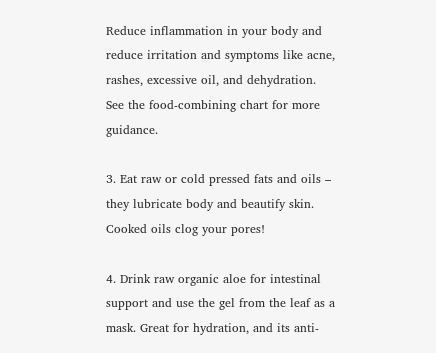Reduce inflammation in your body and reduce irritation and symptoms like acne, rashes, excessive oil, and dehydration. See the food-combining chart for more guidance.

3. Eat raw or cold pressed fats and oils – they lubricate body and beautify skin. Cooked oils clog your pores!

4. Drink raw organic aloe for intestinal support and use the gel from the leaf as a mask. Great for hydration, and its anti-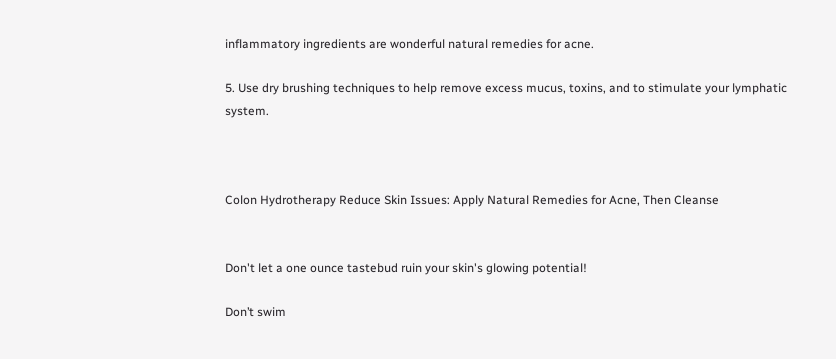inflammatory ingredients are wonderful natural remedies for acne.

5. Use dry brushing techniques to help remove excess mucus, toxins, and to stimulate your lymphatic system.



Colon Hydrotherapy Reduce Skin Issues: Apply Natural Remedies for Acne, Then Cleanse


Don't let a one ounce tastebud ruin your skin's glowing potential!

Don’t swim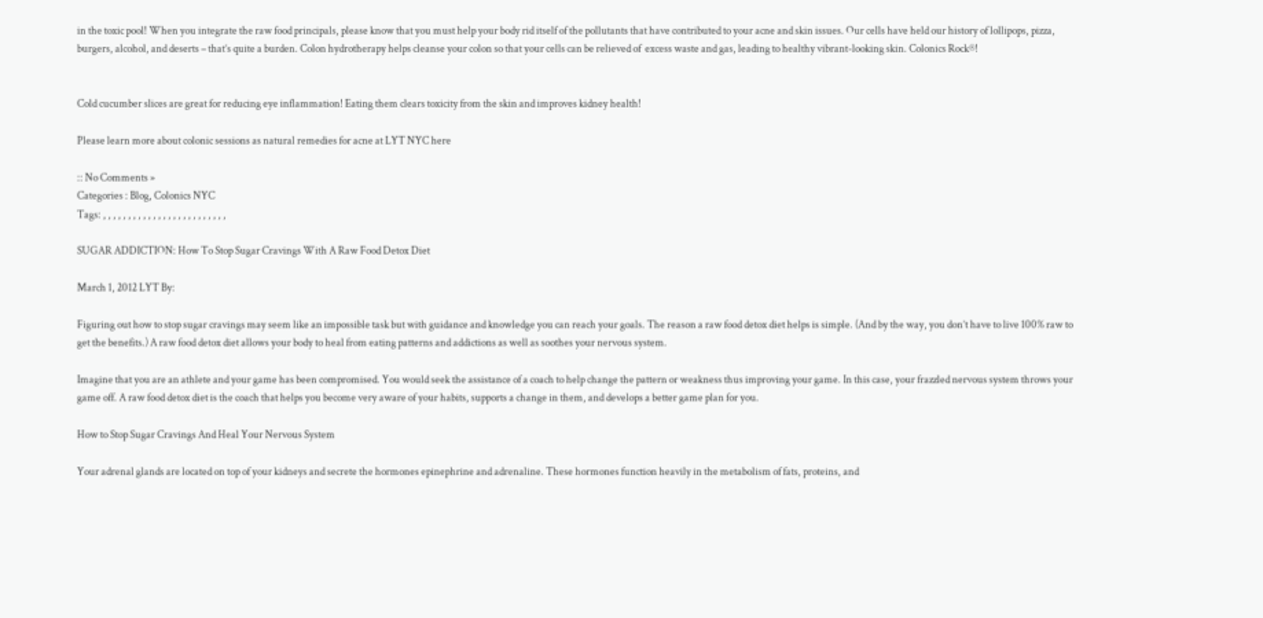in the toxic pool! When you integrate the raw food principals, please know that you must help your body rid itself of the pollutants that have contributed to your acne and skin issues. Our cells have held our history of lollipops, pizza, burgers, alcohol, and deserts – that’s quite a burden. Colon hydrotherapy helps cleanse your colon so that your cells can be relieved of  excess waste and gas, leading to healthy vibrant-looking skin. Colonics Rock®!


Cold cucumber slices are great for reducing eye inflammation! Eating them clears toxicity from the skin and improves kidney health!

Please learn more about colonic sessions as natural remedies for acne at LYT NYC here

:: No Comments »
Categories : Blog, Colonics NYC
Tags: , , , , , , , , , , , , , , , , , , , , , , , , ,

SUGAR ADDICTION: How To Stop Sugar Cravings With A Raw Food Detox Diet

March 1, 2012 LYT By:

Figuring out how to stop sugar cravings may seem like an impossible task but with guidance and knowledge you can reach your goals. The reason a raw food detox diet helps is simple. (And by the way, you don’t have to live 100% raw to get the benefits.) A raw food detox diet allows your body to heal from eating patterns and addictions as well as soothes your nervous system.

Imagine that you are an athlete and your game has been compromised. You would seek the assistance of a coach to help change the pattern or weakness thus improving your game. In this case, your frazzled nervous system throws your game off. A raw food detox diet is the coach that helps you become very aware of your habits, supports a change in them, and develops a better game plan for you.

How to Stop Sugar Cravings And Heal Your Nervous System

Your adrenal glands are located on top of your kidneys and secrete the hormones epinephrine and adrenaline. These hormones function heavily in the metabolism of fats, proteins, and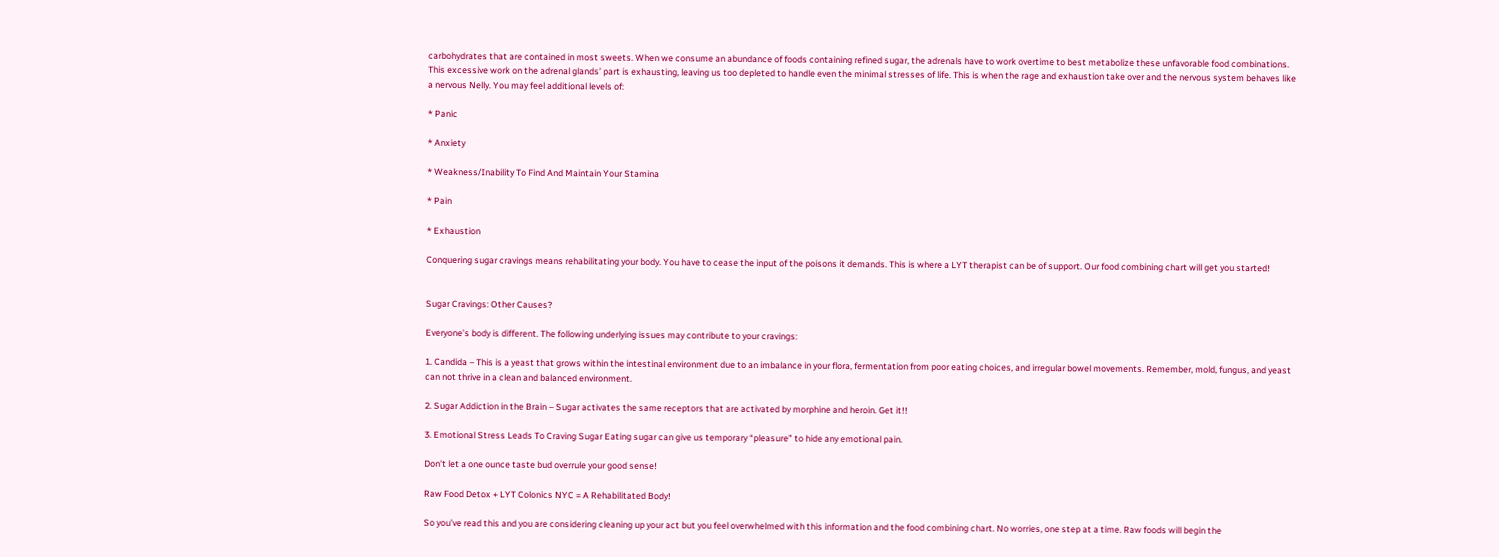carbohydrates that are contained in most sweets. When we consume an abundance of foods containing refined sugar, the adrenals have to work overtime to best metabolize these unfavorable food combinations. This excessive work on the adrenal glands’ part is exhausting, leaving us too depleted to handle even the minimal stresses of life. This is when the rage and exhaustion take over and the nervous system behaves like a nervous Nelly. You may feel additional levels of:

* Panic

* Anxiety

* Weakness/Inability To Find And Maintain Your Stamina

* Pain

* Exhaustion

Conquering sugar cravings means rehabilitating your body. You have to cease the input of the poisons it demands. This is where a LYT therapist can be of support. Our food combining chart will get you started!


Sugar Cravings: Other Causes?

Everyone’s body is different. The following underlying issues may contribute to your cravings:

1. Candida – This is a yeast that grows within the intestinal environment due to an imbalance in your flora, fermentation from poor eating choices, and irregular bowel movements. Remember, mold, fungus, and yeast can not thrive in a clean and balanced environment.

2. Sugar Addiction in the Brain – Sugar activates the same receptors that are activated by morphine and heroin. Get it!!

3. Emotional Stress Leads To Craving Sugar Eating sugar can give us temporary “pleasure” to hide any emotional pain.

Don't let a one ounce taste bud overrule your good sense!

Raw Food Detox + LYT Colonics NYC = A Rehabilitated Body!

So you’ve read this and you are considering cleaning up your act but you feel overwhelmed with this information and the food combining chart. No worries, one step at a time. Raw foods will begin the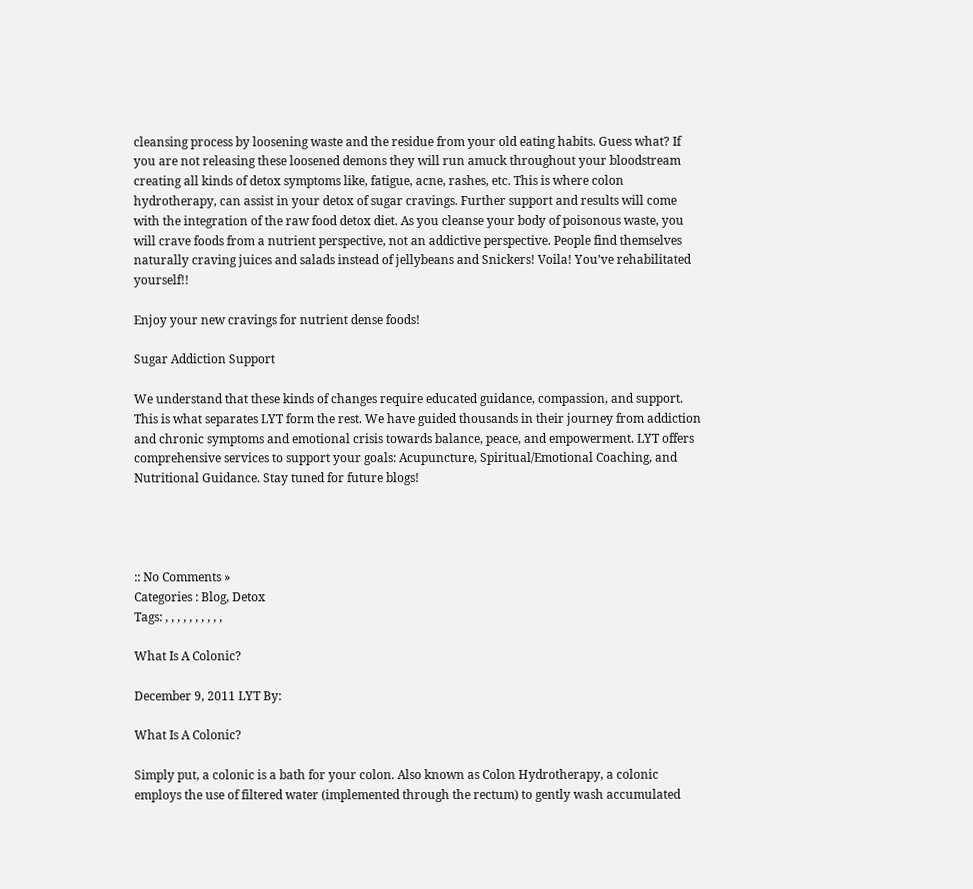cleansing process by loosening waste and the residue from your old eating habits. Guess what? If you are not releasing these loosened demons they will run amuck throughout your bloodstream creating all kinds of detox symptoms like, fatigue, acne, rashes, etc. This is where colon hydrotherapy, can assist in your detox of sugar cravings. Further support and results will come with the integration of the raw food detox diet. As you cleanse your body of poisonous waste, you will crave foods from a nutrient perspective, not an addictive perspective. People find themselves naturally craving juices and salads instead of jellybeans and Snickers! Voila! You’ve rehabilitated yourself!!

Enjoy your new cravings for nutrient dense foods!

Sugar Addiction Support

We understand that these kinds of changes require educated guidance, compassion, and support. This is what separates LYT form the rest. We have guided thousands in their journey from addiction and chronic symptoms and emotional crisis towards balance, peace, and empowerment. LYT offers comprehensive services to support your goals: Acupuncture, Spiritual/Emotional Coaching, and Nutritional Guidance. Stay tuned for future blogs!




:: No Comments »
Categories : Blog, Detox
Tags: , , , , , , , , , ,

What Is A Colonic?

December 9, 2011 LYT By:

What Is A Colonic?

Simply put, a colonic is a bath for your colon. Also known as Colon Hydrotherapy, a colonic employs the use of filtered water (implemented through the rectum) to gently wash accumulated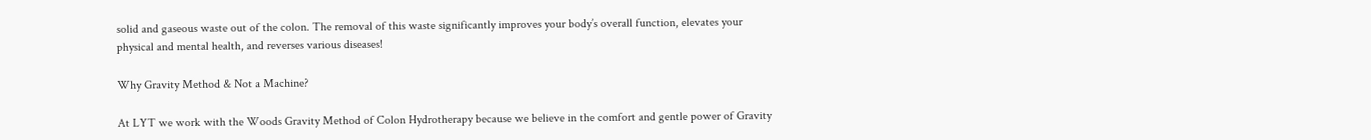solid and gaseous waste out of the colon. The removal of this waste significantly improves your body’s overall function, elevates your physical and mental health, and reverses various diseases!

Why Gravity Method & Not a Machine?

At LYT we work with the Woods Gravity Method of Colon Hydrotherapy because we believe in the comfort and gentle power of Gravity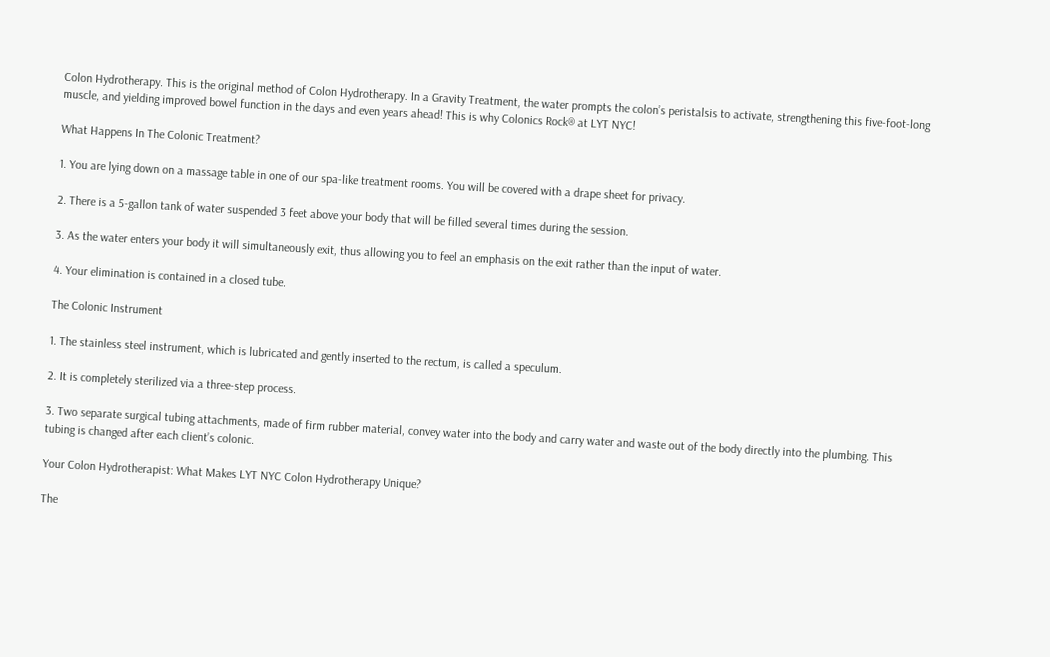Colon Hydrotherapy. This is the original method of Colon Hydrotherapy. In a Gravity Treatment, the water prompts the colon’s peristalsis to activate, strengthening this five-foot-long muscle, and yielding improved bowel function in the days and even years ahead! This is why Colonics Rock® at LYT NYC!

What Happens In The Colonic Treatment?

1. You are lying down on a massage table in one of our spa-like treatment rooms. You will be covered with a drape sheet for privacy.

2. There is a 5-gallon tank of water suspended 3 feet above your body that will be filled several times during the session.

3. As the water enters your body it will simultaneously exit, thus allowing you to feel an emphasis on the exit rather than the input of water.

4. Your elimination is contained in a closed tube.

The Colonic Instrument

1. The stainless steel instrument, which is lubricated and gently inserted to the rectum, is called a speculum.

2. It is completely sterilized via a three-step process.

3. Two separate surgical tubing attachments, made of firm rubber material, convey water into the body and carry water and waste out of the body directly into the plumbing. This tubing is changed after each client’s colonic.

Your Colon Hydrotherapist: What Makes LYT NYC Colon Hydrotherapy Unique?

The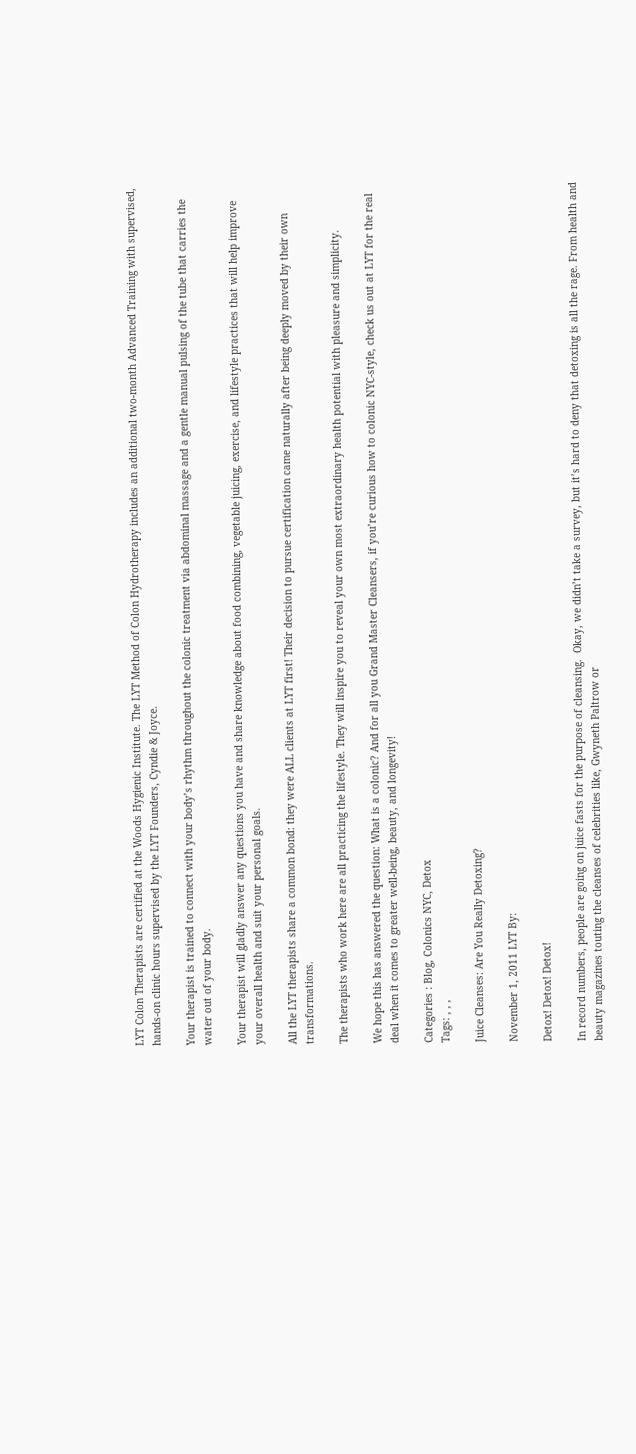LYT Colon Therapists are certified at the Woods Hygienic Institute. The LYT Method of Colon Hydrotherapy includes an additional two-month Advanced Training with supervised, hands-on clinic hours supervised by the LYT Founders, Cyndie & Joyce.

Your therapist is trained to connect with your body’s rhythm throughout the colonic treatment via abdominal massage and a gentle manual pulsing of the tube that carries the water out of your body.

Your therapist will gladly answer any questions you have and share knowledge about food combining, vegetable juicing, exercise, and lifestyle practices that will help improve your overall health and suit your personal goals.

All the LYT therapists share a common bond: they were ALL clients at LYT first! Their decision to pursue certification came naturally after being deeply moved by their own transformations.

The therapists who work here are all practicing the lifestyle. They will inspire you to reveal your own most extraordinary health potential with pleasure and simplicity.

We hope this has answered the question: What is a colonic? And for all you Grand Master Cleansers, if you’re curious how to colonic NYC-style, check us out at LYT for the real deal when it comes to greater well-being, beauty, and longevity!

Categories : Blog, Colonics NYC, Detox
Tags: , , ,

Juice Cleanses: Are You Really Detoxing?

November 1, 2011 LYT By:

Detox! Detox! Detox!

In record numbers, people are going on juice fasts for the purpose of cleansing.  Okay, we didn’t take a survey, but it’s hard to deny that detoxing is all the rage. From health and beauty magazines touting the cleanses of celebrities like, Gwyneth Paltrow or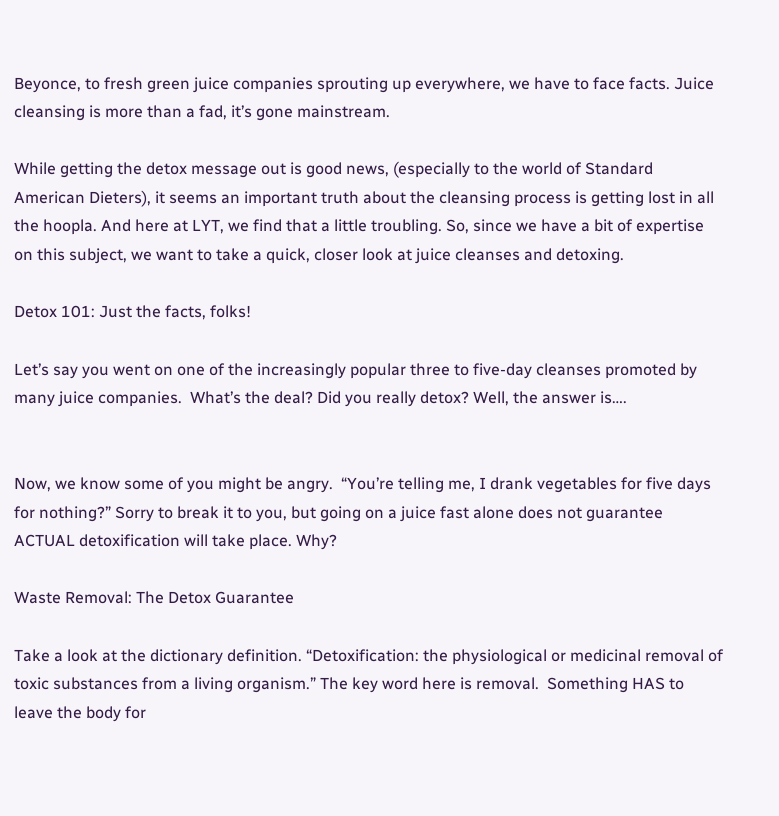Beyonce, to fresh green juice companies sprouting up everywhere, we have to face facts. Juice cleansing is more than a fad, it’s gone mainstream.

While getting the detox message out is good news, (especially to the world of Standard American Dieters), it seems an important truth about the cleansing process is getting lost in all the hoopla. And here at LYT, we find that a little troubling. So, since we have a bit of expertise on this subject, we want to take a quick, closer look at juice cleanses and detoxing.

Detox 101: Just the facts, folks!

Let’s say you went on one of the increasingly popular three to five-day cleanses promoted by many juice companies.  What’s the deal? Did you really detox? Well, the answer is….


Now, we know some of you might be angry.  “You’re telling me, I drank vegetables for five days for nothing?” Sorry to break it to you, but going on a juice fast alone does not guarantee ACTUAL detoxification will take place. Why?

Waste Removal: The Detox Guarantee

Take a look at the dictionary definition. “Detoxification: the physiological or medicinal removal of toxic substances from a living organism.” The key word here is removal.  Something HAS to leave the body for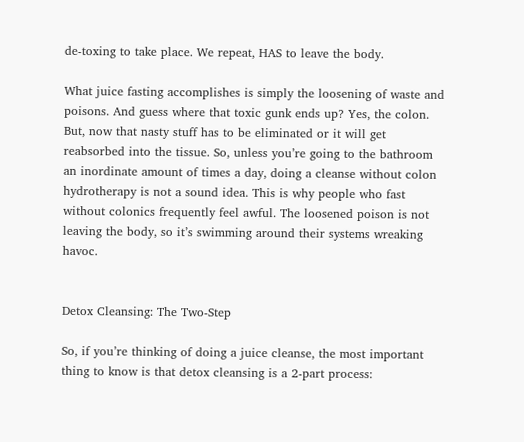de-toxing to take place. We repeat, HAS to leave the body.

What juice fasting accomplishes is simply the loosening of waste and poisons. And guess where that toxic gunk ends up? Yes, the colon. But, now that nasty stuff has to be eliminated or it will get reabsorbed into the tissue. So, unless you’re going to the bathroom an inordinate amount of times a day, doing a cleanse without colon hydrotherapy is not a sound idea. This is why people who fast without colonics frequently feel awful. The loosened poison is not leaving the body, so it’s swimming around their systems wreaking havoc.


Detox Cleansing: The Two-Step

So, if you’re thinking of doing a juice cleanse, the most important thing to know is that detox cleansing is a 2-part process: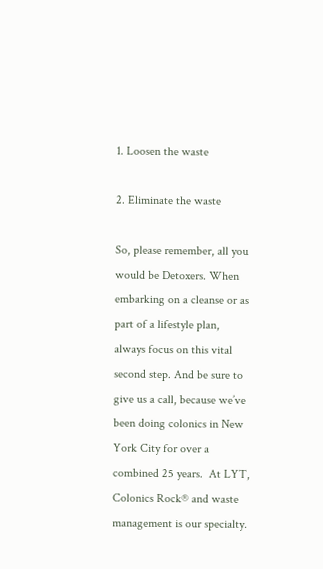1. Loosen the waste

2. Eliminate the waste

So, please remember, all you would be Detoxers. When embarking on a cleanse or as part of a lifestyle plan, always focus on this vital second step. And be sure to give us a call, because we’ve been doing colonics in New York City for over a combined 25 years.  At LYT, Colonics Rock® and waste management is our specialty.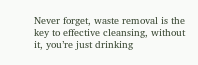Never forget, waste removal is the key to effective cleansing, without it, you’re just drinking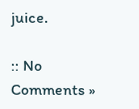juice.

:: No Comments »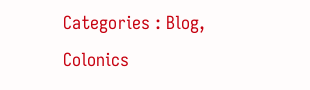Categories : Blog, Colonics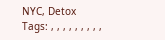NYC, Detox
Tags: , , , , , , , , ,